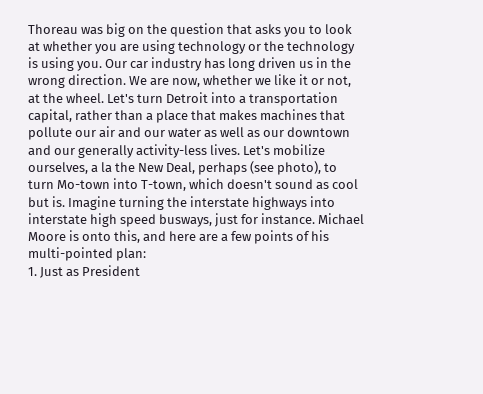Thoreau was big on the question that asks you to look at whether you are using technology or the technology is using you. Our car industry has long driven us in the wrong direction. We are now, whether we like it or not, at the wheel. Let's turn Detroit into a transportation capital, rather than a place that makes machines that pollute our air and our water as well as our downtown and our generally activity-less lives. Let's mobilize ourselves, a la the New Deal, perhaps (see photo), to turn Mo-town into T-town, which doesn't sound as cool but is. Imagine turning the interstate highways into interstate high speed busways, just for instance. Michael Moore is onto this, and here are a few points of his multi-pointed plan:
1. Just as President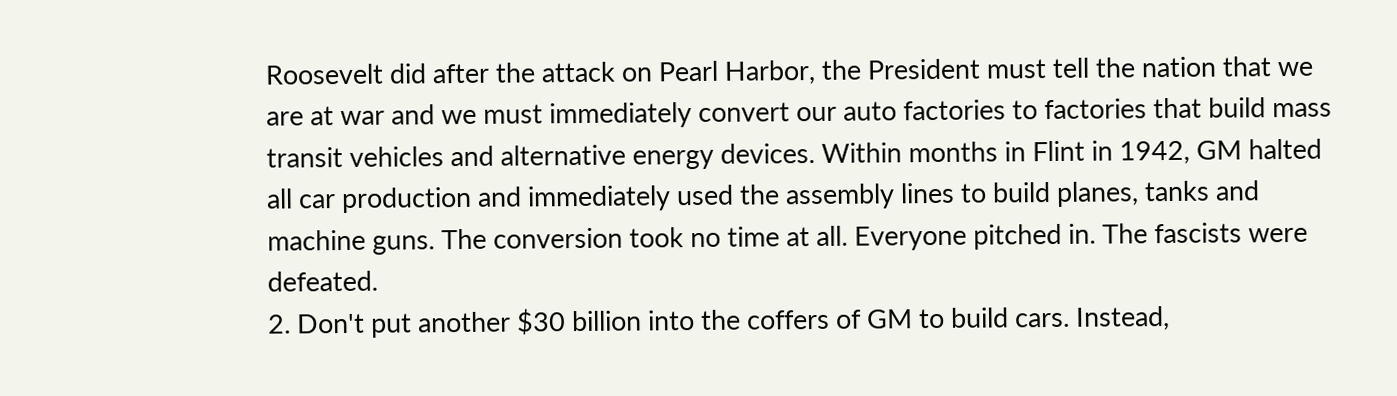Roosevelt did after the attack on Pearl Harbor, the President must tell the nation that we are at war and we must immediately convert our auto factories to factories that build mass transit vehicles and alternative energy devices. Within months in Flint in 1942, GM halted all car production and immediately used the assembly lines to build planes, tanks and machine guns. The conversion took no time at all. Everyone pitched in. The fascists were defeated.
2. Don't put another $30 billion into the coffers of GM to build cars. Instead,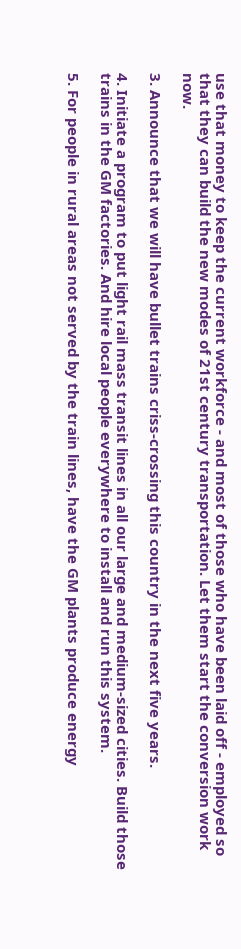use that money to keep the current workforce - and most of those who have been laid off - employed so that they can build the new modes of 21st century transportation. Let them start the conversion work now.

3. Announce that we will have bullet trains criss-crossing this country in the next five years.

4. Initiate a program to put light rail mass transit lines in all our large and medium-sized cities. Build those trains in the GM factories. And hire local people everywhere to install and run this system.

5. For people in rural areas not served by the train lines, have the GM plants produce energy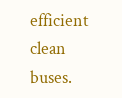efficient clean buses.